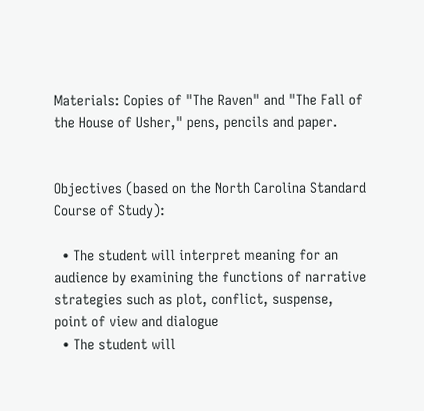Materials: Copies of "The Raven" and "The Fall of the House of Usher," pens, pencils and paper.


Objectives (based on the North Carolina Standard Course of Study):

  • The student will interpret meaning for an audience by examining the functions of narrative strategies such as plot, conflict, suspense, point of view and dialogue
  • The student will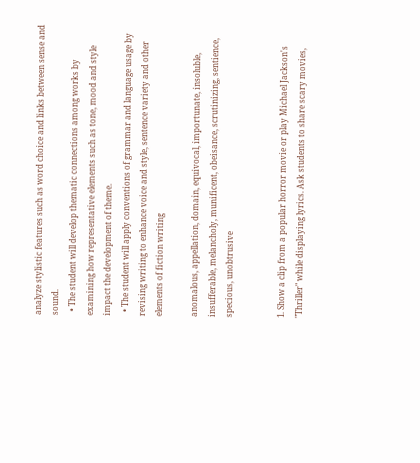analyze stylistic features such as word choice and links between sense and sound.
  • The student will develop thematic connections among works by examining how representative elements such as tone, mood and style impact the development of theme.
  • The student will apply conventions of grammar and language usage by revising writing to enhance voice and style, sentence variety and other elements of fiction writing

anomalous, appellation, domain, equivocal, importunate, insoluble, insufferable, melancholy, munificent, obeisance, scrutinizing, sentience, specious, unobtrusive


1. Show a clip from a popular horror movie or play Michael Jackson's "Thriller" while displaying lyrics. Ask students to share scary movies,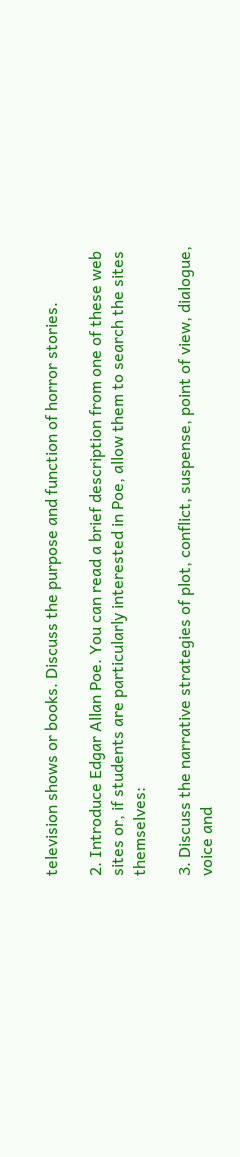television shows or books. Discuss the purpose and function of horror stories.

2. Introduce Edgar Allan Poe. You can read a brief description from one of these web sites or, if students are particularly interested in Poe, allow them to search the sites themselves:

3. Discuss the narrative strategies of plot, conflict, suspense, point of view, dialogue, voice and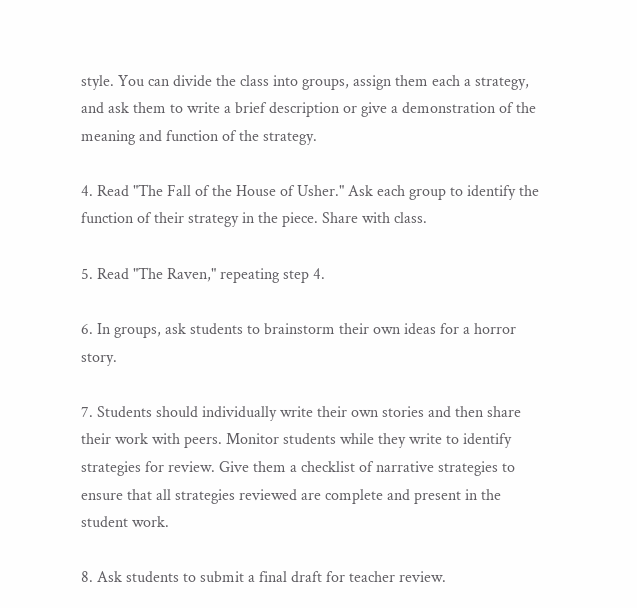style. You can divide the class into groups, assign them each a strategy, and ask them to write a brief description or give a demonstration of the meaning and function of the strategy.

4. Read "The Fall of the House of Usher." Ask each group to identify the function of their strategy in the piece. Share with class.

5. Read "The Raven," repeating step 4.

6. In groups, ask students to brainstorm their own ideas for a horror story.

7. Students should individually write their own stories and then share their work with peers. Monitor students while they write to identify strategies for review. Give them a checklist of narrative strategies to ensure that all strategies reviewed are complete and present in the student work.

8. Ask students to submit a final draft for teacher review.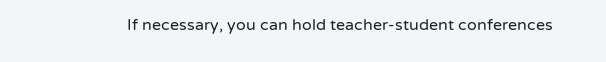If necessary, you can hold teacher-student conferences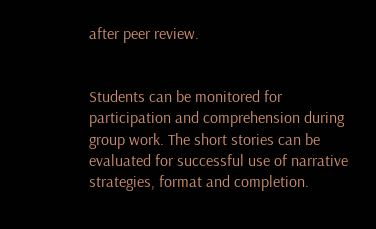after peer review.


Students can be monitored for participation and comprehension during group work. The short stories can be evaluated for successful use of narrative strategies, format and completion.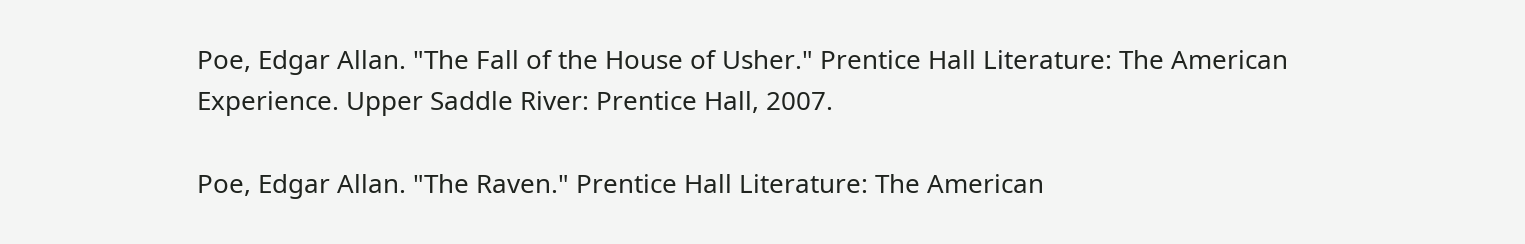Poe, Edgar Allan. "The Fall of the House of Usher." Prentice Hall Literature: The American Experience. Upper Saddle River: Prentice Hall, 2007.

Poe, Edgar Allan. "The Raven." Prentice Hall Literature: The American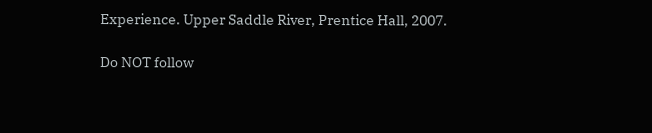Experience. Upper Saddle River, Prentice Hall, 2007.

Do NOT follow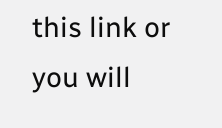this link or you will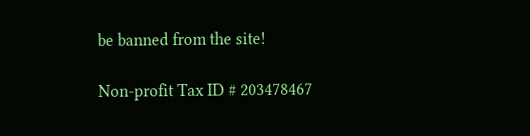be banned from the site!

Non-profit Tax ID # 203478467